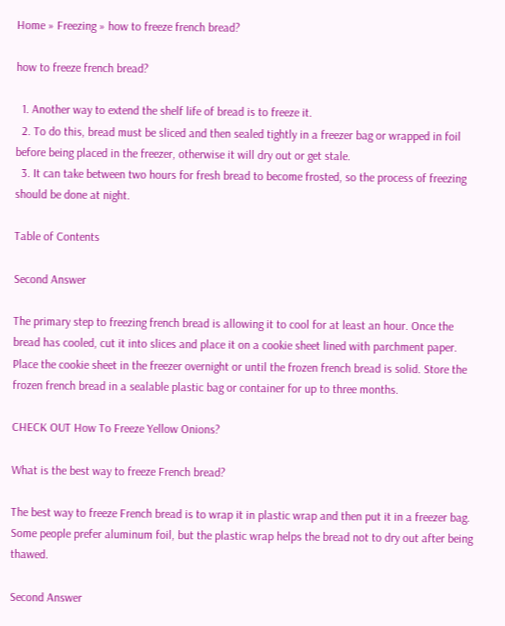Home » Freezing » how to freeze french bread?

how to freeze french bread?

  1. Another way to extend the shelf life of bread is to freeze it.
  2. To do this, bread must be sliced and then sealed tightly in a freezer bag or wrapped in foil before being placed in the freezer, otherwise it will dry out or get stale.
  3. It can take between two hours for fresh bread to become frosted, so the process of freezing should be done at night.

Table of Contents

Second Answer

The primary step to freezing french bread is allowing it to cool for at least an hour. Once the bread has cooled, cut it into slices and place it on a cookie sheet lined with parchment paper. Place the cookie sheet in the freezer overnight or until the frozen french bread is solid. Store the frozen french bread in a sealable plastic bag or container for up to three months.

CHECK OUT How To Freeze Yellow Onions?

What is the best way to freeze French bread?

The best way to freeze French bread is to wrap it in plastic wrap and then put it in a freezer bag. Some people prefer aluminum foil, but the plastic wrap helps the bread not to dry out after being thawed.

Second Answer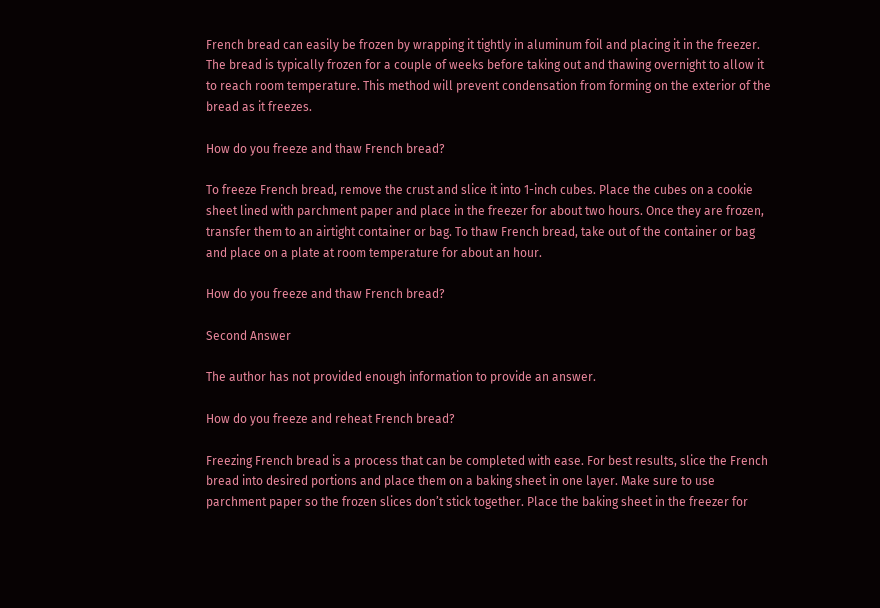French bread can easily be frozen by wrapping it tightly in aluminum foil and placing it in the freezer. The bread is typically frozen for a couple of weeks before taking out and thawing overnight to allow it to reach room temperature. This method will prevent condensation from forming on the exterior of the bread as it freezes.

How do you freeze and thaw French bread?

To freeze French bread, remove the crust and slice it into 1-inch cubes. Place the cubes on a cookie sheet lined with parchment paper and place in the freezer for about two hours. Once they are frozen, transfer them to an airtight container or bag. To thaw French bread, take out of the container or bag and place on a plate at room temperature for about an hour.

How do you freeze and thaw French bread?

Second Answer

The author has not provided enough information to provide an answer.

How do you freeze and reheat French bread?

Freezing French bread is a process that can be completed with ease. For best results, slice the French bread into desired portions and place them on a baking sheet in one layer. Make sure to use parchment paper so the frozen slices don’t stick together. Place the baking sheet in the freezer for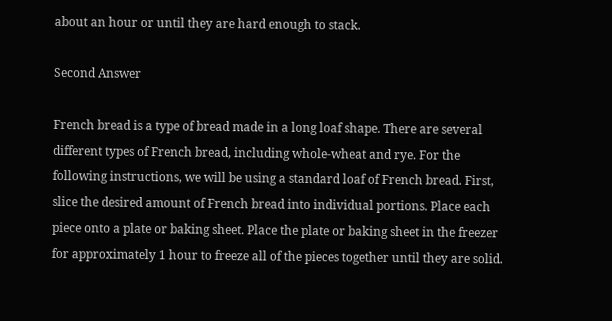about an hour or until they are hard enough to stack.

Second Answer

French bread is a type of bread made in a long loaf shape. There are several different types of French bread, including whole-wheat and rye. For the following instructions, we will be using a standard loaf of French bread. First, slice the desired amount of French bread into individual portions. Place each piece onto a plate or baking sheet. Place the plate or baking sheet in the freezer for approximately 1 hour to freeze all of the pieces together until they are solid.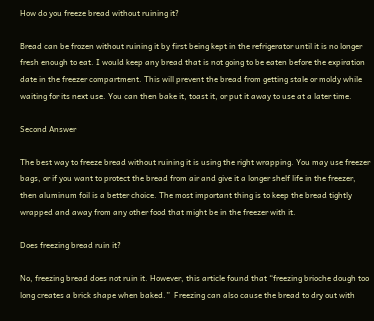How do you freeze bread without ruining it?

Bread can be frozen without ruining it by first being kept in the refrigerator until it is no longer fresh enough to eat. I would keep any bread that is not going to be eaten before the expiration date in the freezer compartment. This will prevent the bread from getting stale or moldy while waiting for its next use. You can then bake it, toast it, or put it away to use at a later time.

Second Answer

The best way to freeze bread without ruining it is using the right wrapping. You may use freezer bags, or if you want to protect the bread from air and give it a longer shelf life in the freezer, then aluminum foil is a better choice. The most important thing is to keep the bread tightly wrapped and away from any other food that might be in the freezer with it.

Does freezing bread ruin it?

No, freezing bread does not ruin it. However, this article found that “freezing brioche dough too long creates a brick shape when baked.”  Freezing can also cause the bread to dry out with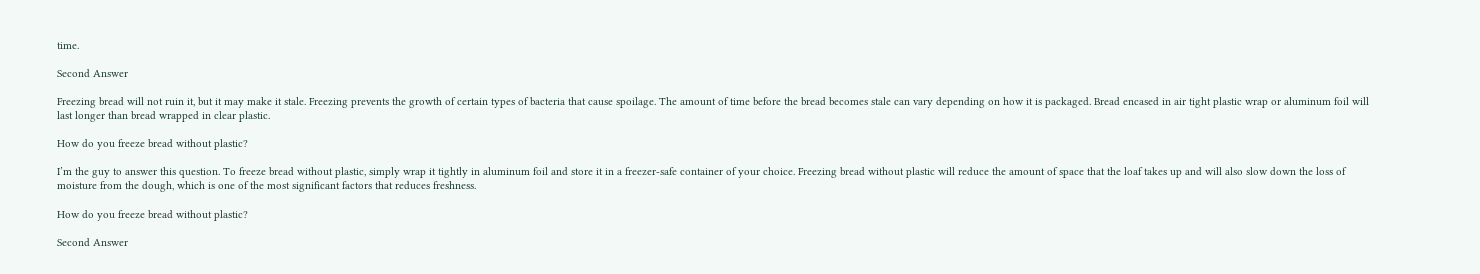time.

Second Answer

Freezing bread will not ruin it, but it may make it stale. Freezing prevents the growth of certain types of bacteria that cause spoilage. The amount of time before the bread becomes stale can vary depending on how it is packaged. Bread encased in air tight plastic wrap or aluminum foil will last longer than bread wrapped in clear plastic.

How do you freeze bread without plastic?

I’m the guy to answer this question. To freeze bread without plastic, simply wrap it tightly in aluminum foil and store it in a freezer-safe container of your choice. Freezing bread without plastic will reduce the amount of space that the loaf takes up and will also slow down the loss of moisture from the dough, which is one of the most significant factors that reduces freshness.

How do you freeze bread without plastic?

Second Answer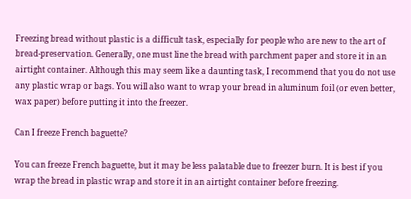Freezing bread without plastic is a difficult task, especially for people who are new to the art of bread-preservation. Generally, one must line the bread with parchment paper and store it in an airtight container. Although this may seem like a daunting task, I recommend that you do not use any plastic wrap or bags. You will also want to wrap your bread in aluminum foil (or even better, wax paper) before putting it into the freezer.

Can I freeze French baguette?

You can freeze French baguette, but it may be less palatable due to freezer burn. It is best if you wrap the bread in plastic wrap and store it in an airtight container before freezing.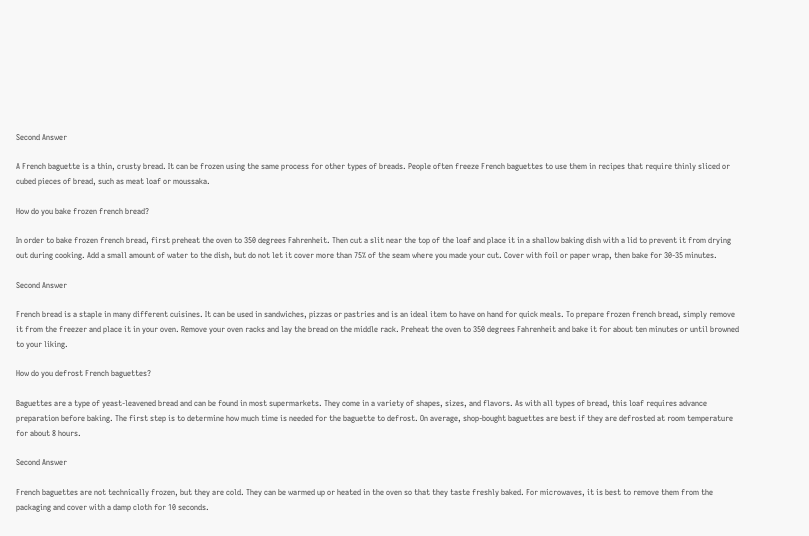Second Answer

A French baguette is a thin, crusty bread. It can be frozen using the same process for other types of breads. People often freeze French baguettes to use them in recipes that require thinly sliced or cubed pieces of bread, such as meat loaf or moussaka.

How do you bake frozen french bread?

In order to bake frozen french bread, first preheat the oven to 350 degrees Fahrenheit. Then cut a slit near the top of the loaf and place it in a shallow baking dish with a lid to prevent it from drying out during cooking. Add a small amount of water to the dish, but do not let it cover more than 75% of the seam where you made your cut. Cover with foil or paper wrap, then bake for 30-35 minutes.

Second Answer

French bread is a staple in many different cuisines. It can be used in sandwiches, pizzas or pastries and is an ideal item to have on hand for quick meals. To prepare frozen french bread, simply remove it from the freezer and place it in your oven. Remove your oven racks and lay the bread on the middle rack. Preheat the oven to 350 degrees Fahrenheit and bake it for about ten minutes or until browned to your liking.

How do you defrost French baguettes?

Baguettes are a type of yeast-leavened bread and can be found in most supermarkets. They come in a variety of shapes, sizes, and flavors. As with all types of bread, this loaf requires advance preparation before baking. The first step is to determine how much time is needed for the baguette to defrost. On average, shop-bought baguettes are best if they are defrosted at room temperature for about 8 hours.

Second Answer

French baguettes are not technically frozen, but they are cold. They can be warmed up or heated in the oven so that they taste freshly baked. For microwaves, it is best to remove them from the packaging and cover with a damp cloth for 10 seconds.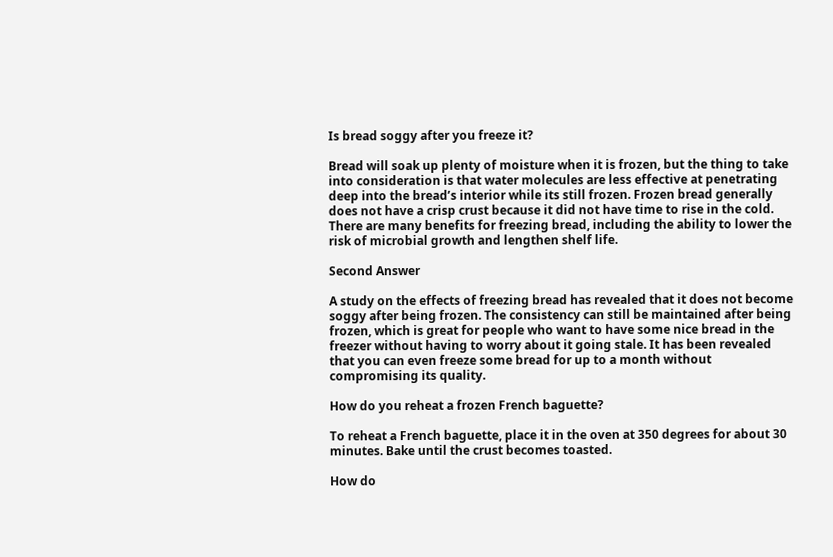Is bread soggy after you freeze it?

Bread will soak up plenty of moisture when it is frozen, but the thing to take into consideration is that water molecules are less effective at penetrating deep into the bread’s interior while its still frozen. Frozen bread generally does not have a crisp crust because it did not have time to rise in the cold. There are many benefits for freezing bread, including the ability to lower the risk of microbial growth and lengthen shelf life.

Second Answer

A study on the effects of freezing bread has revealed that it does not become soggy after being frozen. The consistency can still be maintained after being frozen, which is great for people who want to have some nice bread in the freezer without having to worry about it going stale. It has been revealed that you can even freeze some bread for up to a month without compromising its quality.

How do you reheat a frozen French baguette?

To reheat a French baguette, place it in the oven at 350 degrees for about 30 minutes. Bake until the crust becomes toasted.

How do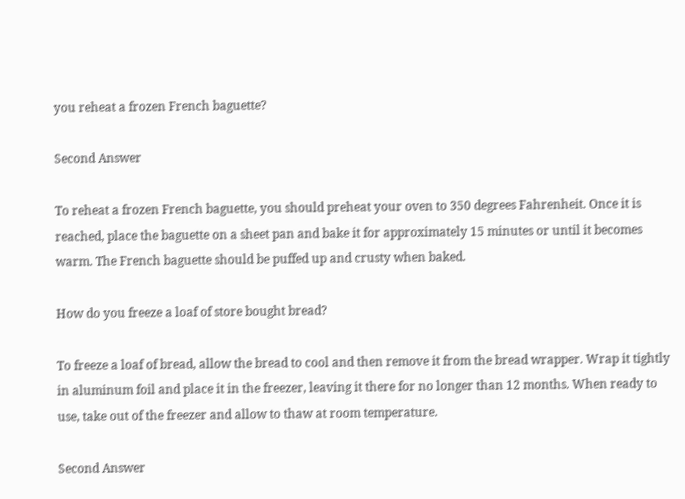you reheat a frozen French baguette?

Second Answer

To reheat a frozen French baguette, you should preheat your oven to 350 degrees Fahrenheit. Once it is reached, place the baguette on a sheet pan and bake it for approximately 15 minutes or until it becomes warm. The French baguette should be puffed up and crusty when baked.

How do you freeze a loaf of store bought bread?

To freeze a loaf of bread, allow the bread to cool and then remove it from the bread wrapper. Wrap it tightly in aluminum foil and place it in the freezer, leaving it there for no longer than 12 months. When ready to use, take out of the freezer and allow to thaw at room temperature.

Second Answer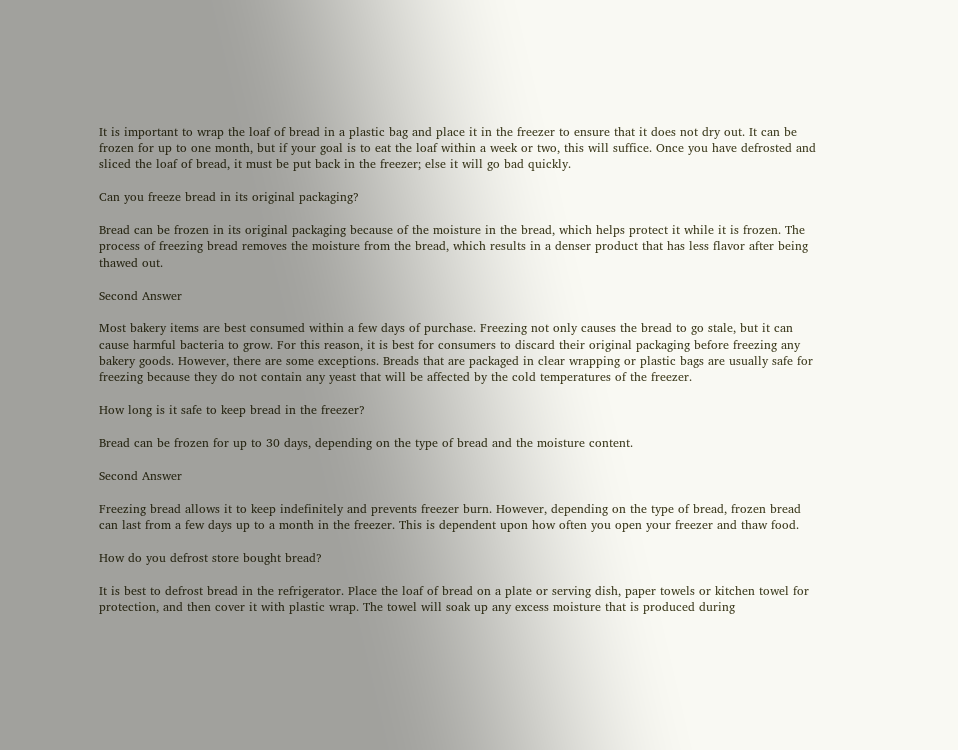It is important to wrap the loaf of bread in a plastic bag and place it in the freezer to ensure that it does not dry out. It can be frozen for up to one month, but if your goal is to eat the loaf within a week or two, this will suffice. Once you have defrosted and sliced the loaf of bread, it must be put back in the freezer; else it will go bad quickly.

Can you freeze bread in its original packaging?

Bread can be frozen in its original packaging because of the moisture in the bread, which helps protect it while it is frozen. The process of freezing bread removes the moisture from the bread, which results in a denser product that has less flavor after being thawed out.

Second Answer

Most bakery items are best consumed within a few days of purchase. Freezing not only causes the bread to go stale, but it can cause harmful bacteria to grow. For this reason, it is best for consumers to discard their original packaging before freezing any bakery goods. However, there are some exceptions. Breads that are packaged in clear wrapping or plastic bags are usually safe for freezing because they do not contain any yeast that will be affected by the cold temperatures of the freezer.

How long is it safe to keep bread in the freezer?

Bread can be frozen for up to 30 days, depending on the type of bread and the moisture content.

Second Answer

Freezing bread allows it to keep indefinitely and prevents freezer burn. However, depending on the type of bread, frozen bread can last from a few days up to a month in the freezer. This is dependent upon how often you open your freezer and thaw food.

How do you defrost store bought bread?

It is best to defrost bread in the refrigerator. Place the loaf of bread on a plate or serving dish, paper towels or kitchen towel for protection, and then cover it with plastic wrap. The towel will soak up any excess moisture that is produced during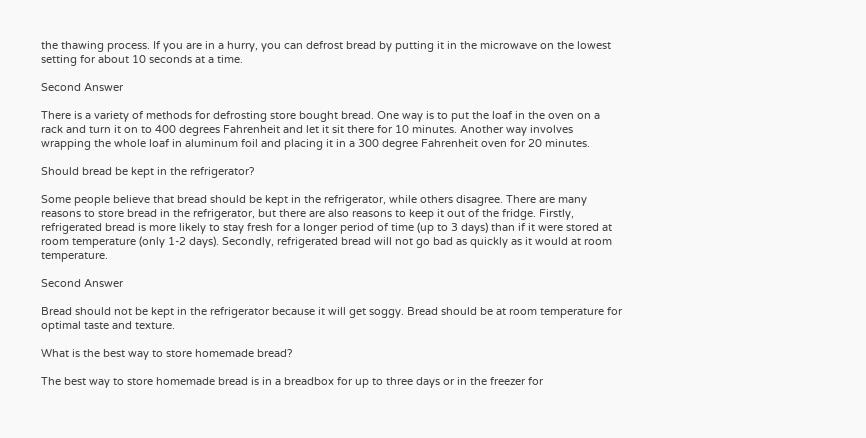the thawing process. If you are in a hurry, you can defrost bread by putting it in the microwave on the lowest setting for about 10 seconds at a time.

Second Answer

There is a variety of methods for defrosting store bought bread. One way is to put the loaf in the oven on a rack and turn it on to 400 degrees Fahrenheit and let it sit there for 10 minutes. Another way involves wrapping the whole loaf in aluminum foil and placing it in a 300 degree Fahrenheit oven for 20 minutes.

Should bread be kept in the refrigerator?

Some people believe that bread should be kept in the refrigerator, while others disagree. There are many reasons to store bread in the refrigerator, but there are also reasons to keep it out of the fridge. Firstly, refrigerated bread is more likely to stay fresh for a longer period of time (up to 3 days) than if it were stored at room temperature (only 1-2 days). Secondly, refrigerated bread will not go bad as quickly as it would at room temperature.

Second Answer

Bread should not be kept in the refrigerator because it will get soggy. Bread should be at room temperature for optimal taste and texture.

What is the best way to store homemade bread?

The best way to store homemade bread is in a breadbox for up to three days or in the freezer for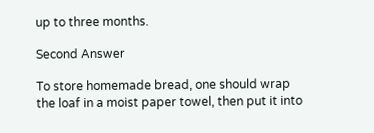up to three months.

Second Answer

To store homemade bread, one should wrap the loaf in a moist paper towel, then put it into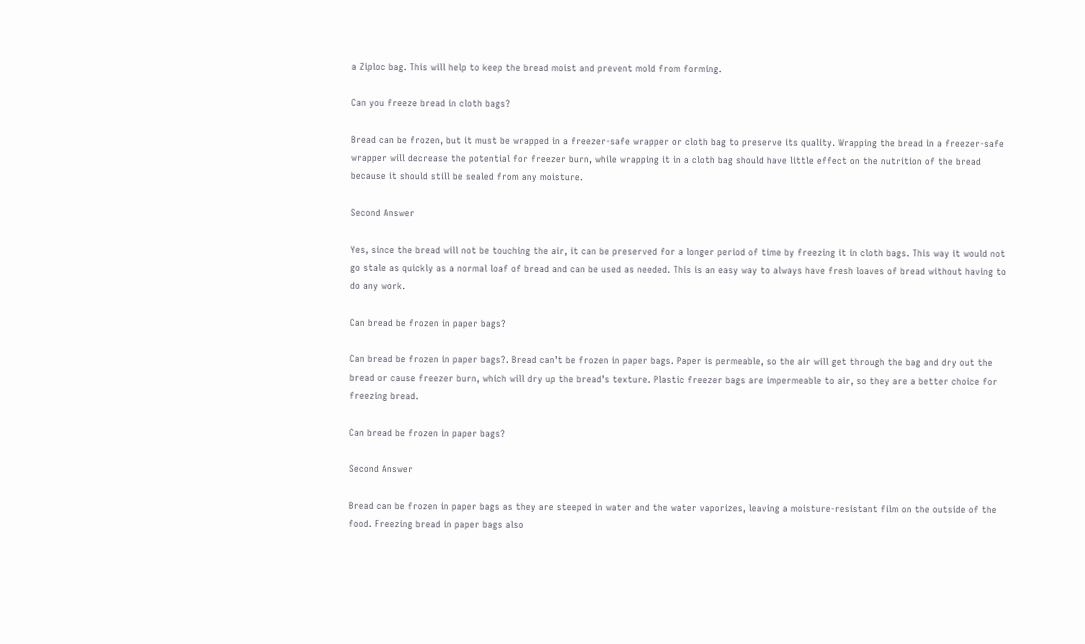a Ziploc bag. This will help to keep the bread moist and prevent mold from forming.

Can you freeze bread in cloth bags?

Bread can be frozen, but it must be wrapped in a freezer-safe wrapper or cloth bag to preserve its quality. Wrapping the bread in a freezer-safe wrapper will decrease the potential for freezer burn, while wrapping it in a cloth bag should have little effect on the nutrition of the bread because it should still be sealed from any moisture.

Second Answer

Yes, since the bread will not be touching the air, it can be preserved for a longer period of time by freezing it in cloth bags. This way it would not go stale as quickly as a normal loaf of bread and can be used as needed. This is an easy way to always have fresh loaves of bread without having to do any work.

Can bread be frozen in paper bags?

Can bread be frozen in paper bags?. Bread can’t be frozen in paper bags. Paper is permeable, so the air will get through the bag and dry out the bread or cause freezer burn, which will dry up the bread’s texture. Plastic freezer bags are impermeable to air, so they are a better choice for freezing bread.

Can bread be frozen in paper bags?

Second Answer

Bread can be frozen in paper bags as they are steeped in water and the water vaporizes, leaving a moisture-resistant film on the outside of the food. Freezing bread in paper bags also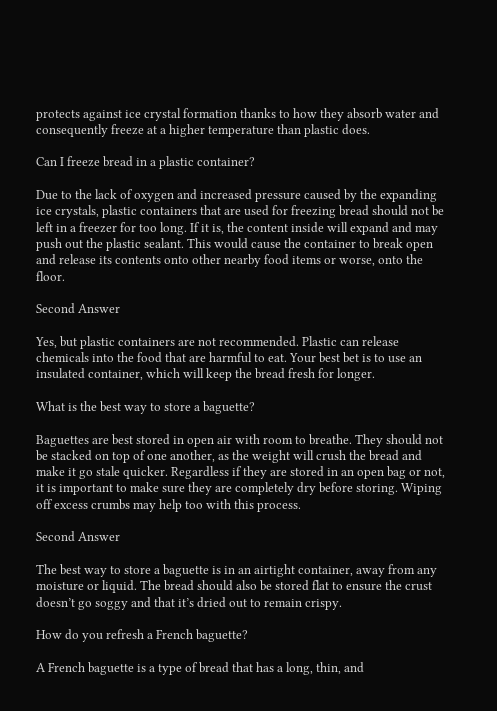protects against ice crystal formation thanks to how they absorb water and consequently freeze at a higher temperature than plastic does.

Can I freeze bread in a plastic container?

Due to the lack of oxygen and increased pressure caused by the expanding ice crystals, plastic containers that are used for freezing bread should not be left in a freezer for too long. If it is, the content inside will expand and may push out the plastic sealant. This would cause the container to break open and release its contents onto other nearby food items or worse, onto the floor.

Second Answer

Yes, but plastic containers are not recommended. Plastic can release chemicals into the food that are harmful to eat. Your best bet is to use an insulated container, which will keep the bread fresh for longer.

What is the best way to store a baguette?

Baguettes are best stored in open air with room to breathe. They should not be stacked on top of one another, as the weight will crush the bread and make it go stale quicker. Regardless if they are stored in an open bag or not, it is important to make sure they are completely dry before storing. Wiping off excess crumbs may help too with this process.

Second Answer

The best way to store a baguette is in an airtight container, away from any moisture or liquid. The bread should also be stored flat to ensure the crust doesn’t go soggy and that it’s dried out to remain crispy.

How do you refresh a French baguette?

A French baguette is a type of bread that has a long, thin, and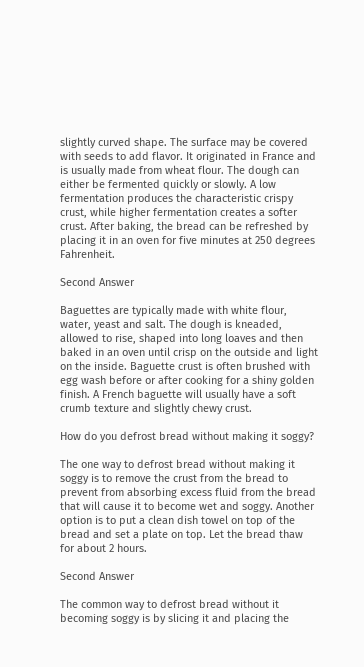slightly curved shape. The surface may be covered with seeds to add flavor. It originated in France and is usually made from wheat flour. The dough can either be fermented quickly or slowly. A low fermentation produces the characteristic crispy crust, while higher fermentation creates a softer crust. After baking, the bread can be refreshed by placing it in an oven for five minutes at 250 degrees Fahrenheit.

Second Answer

Baguettes are typically made with white flour, water, yeast and salt. The dough is kneaded, allowed to rise, shaped into long loaves and then baked in an oven until crisp on the outside and light on the inside. Baguette crust is often brushed with egg wash before or after cooking for a shiny golden finish. A French baguette will usually have a soft crumb texture and slightly chewy crust.

How do you defrost bread without making it soggy?

The one way to defrost bread without making it soggy is to remove the crust from the bread to prevent from absorbing excess fluid from the bread that will cause it to become wet and soggy. Another option is to put a clean dish towel on top of the bread and set a plate on top. Let the bread thaw for about 2 hours.

Second Answer

The common way to defrost bread without it becoming soggy is by slicing it and placing the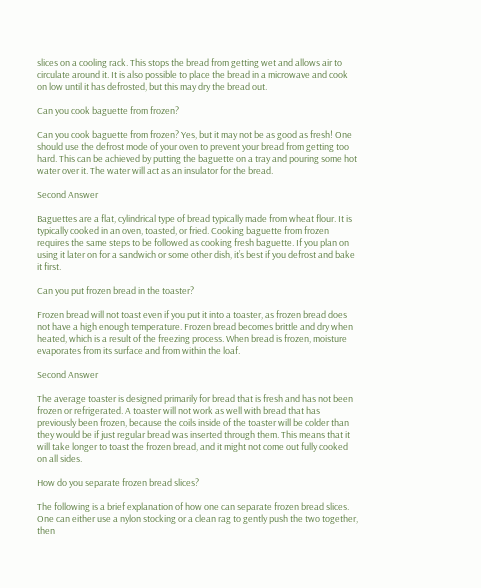slices on a cooling rack. This stops the bread from getting wet and allows air to circulate around it. It is also possible to place the bread in a microwave and cook on low until it has defrosted, but this may dry the bread out.

Can you cook baguette from frozen?

Can you cook baguette from frozen? Yes, but it may not be as good as fresh! One should use the defrost mode of your oven to prevent your bread from getting too hard. This can be achieved by putting the baguette on a tray and pouring some hot water over it. The water will act as an insulator for the bread.

Second Answer

Baguettes are a flat, cylindrical type of bread typically made from wheat flour. It is typically cooked in an oven, toasted, or fried. Cooking baguette from frozen requires the same steps to be followed as cooking fresh baguette. If you plan on using it later on for a sandwich or some other dish, it’s best if you defrost and bake it first.

Can you put frozen bread in the toaster?

Frozen bread will not toast even if you put it into a toaster, as frozen bread does not have a high enough temperature. Frozen bread becomes brittle and dry when heated, which is a result of the freezing process. When bread is frozen, moisture evaporates from its surface and from within the loaf.

Second Answer

The average toaster is designed primarily for bread that is fresh and has not been frozen or refrigerated. A toaster will not work as well with bread that has previously been frozen, because the coils inside of the toaster will be colder than they would be if just regular bread was inserted through them. This means that it will take longer to toast the frozen bread, and it might not come out fully cooked on all sides.

How do you separate frozen bread slices?

The following is a brief explanation of how one can separate frozen bread slices. One can either use a nylon stocking or a clean rag to gently push the two together, then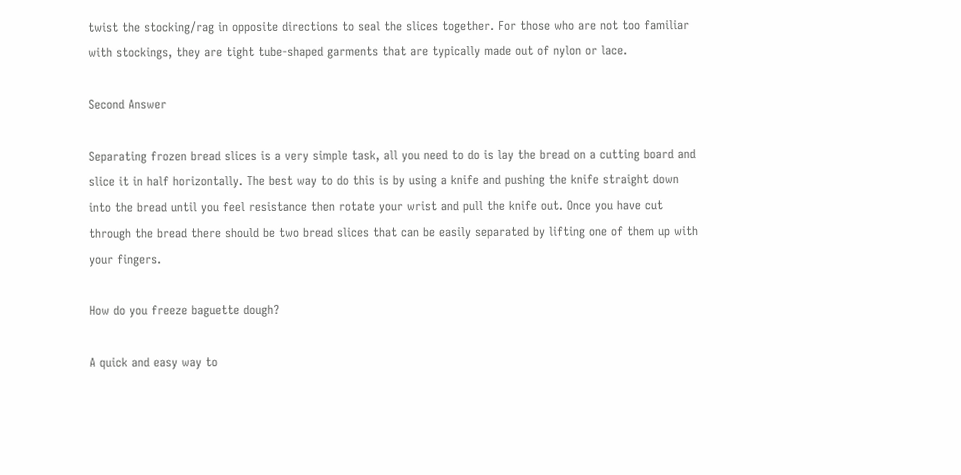twist the stocking/rag in opposite directions to seal the slices together. For those who are not too familiar with stockings, they are tight tube-shaped garments that are typically made out of nylon or lace.

Second Answer

Separating frozen bread slices is a very simple task, all you need to do is lay the bread on a cutting board and slice it in half horizontally. The best way to do this is by using a knife and pushing the knife straight down into the bread until you feel resistance then rotate your wrist and pull the knife out. Once you have cut through the bread there should be two bread slices that can be easily separated by lifting one of them up with your fingers.

How do you freeze baguette dough?

A quick and easy way to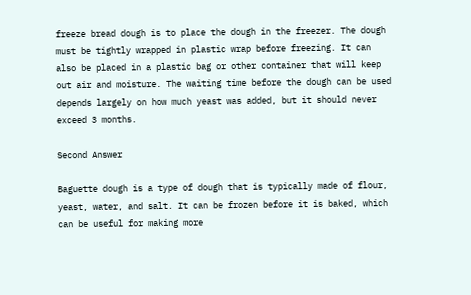freeze bread dough is to place the dough in the freezer. The dough must be tightly wrapped in plastic wrap before freezing. It can also be placed in a plastic bag or other container that will keep out air and moisture. The waiting time before the dough can be used depends largely on how much yeast was added, but it should never exceed 3 months.

Second Answer

Baguette dough is a type of dough that is typically made of flour, yeast, water, and salt. It can be frozen before it is baked, which can be useful for making more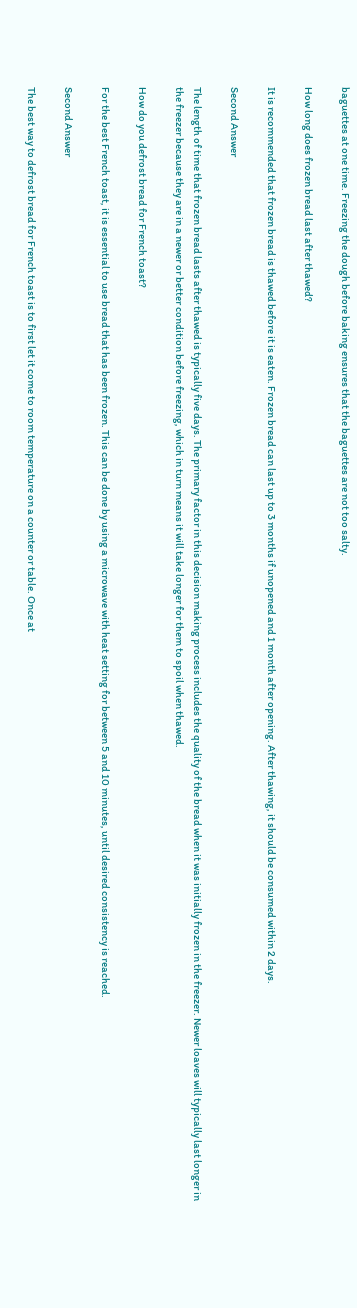baguettes at one time. Freezing the dough before baking ensures that the baguettes are not too salty.

How long does frozen bread last after thawed?

It is recommended that frozen bread is thawed before it is eaten. Frozen bread can last up to 3 months if unopened and 1 month after opening. After thawing, it should be consumed within 2 days.

Second Answer

The length of time that frozen bread lasts after thawed is typically five days. The primary factor in this decision making process includes the quality of the bread when it was initially frozen in the freezer. Newer loaves will typically last longer in the freezer because they are in a newer or better condition before freezing, which in turn means it will take longer for them to spoil when thawed.

How do you defrost bread for French toast?

For the best French toast, it is essential to use bread that has been frozen. This can be done by using a microwave with heat setting for between 5 and 10 minutes, until desired consistency is reached.

Second Answer

The best way to defrost bread for French toast is to first let it come to room temperature on a counter or table. Once at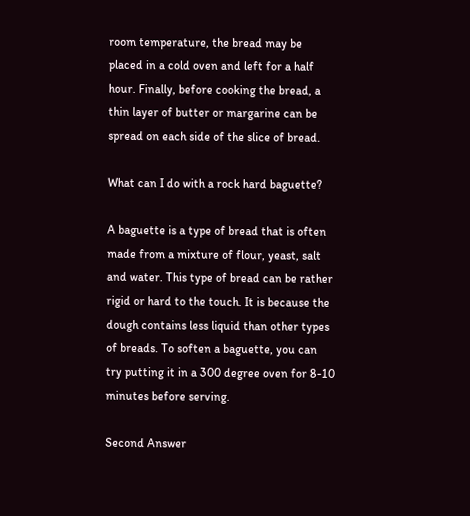room temperature, the bread may be placed in a cold oven and left for a half hour. Finally, before cooking the bread, a thin layer of butter or margarine can be spread on each side of the slice of bread.

What can I do with a rock hard baguette?

A baguette is a type of bread that is often made from a mixture of flour, yeast, salt and water. This type of bread can be rather rigid or hard to the touch. It is because the dough contains less liquid than other types of breads. To soften a baguette, you can try putting it in a 300 degree oven for 8-10 minutes before serving.

Second Answer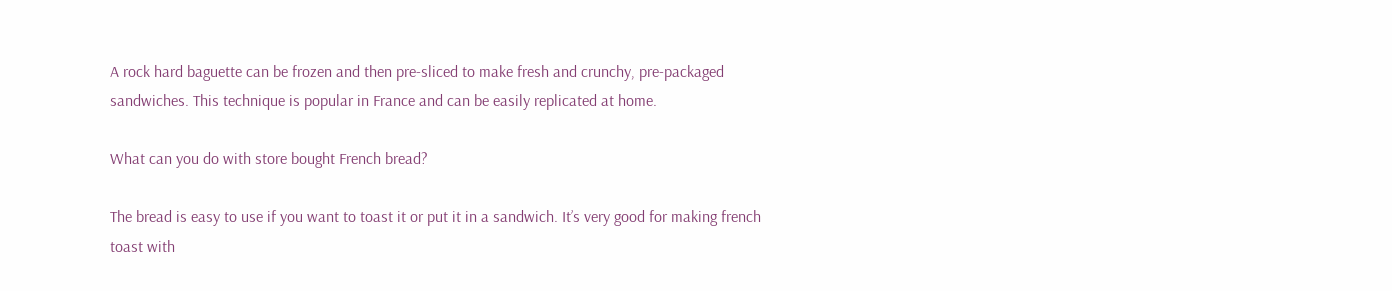A rock hard baguette can be frozen and then pre-sliced to make fresh and crunchy, pre-packaged sandwiches. This technique is popular in France and can be easily replicated at home.

What can you do with store bought French bread?

The bread is easy to use if you want to toast it or put it in a sandwich. It’s very good for making french toast with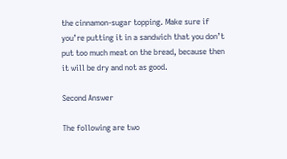the cinnamon-sugar topping. Make sure if you’re putting it in a sandwich that you don’t put too much meat on the bread, because then it will be dry and not as good.

Second Answer

The following are two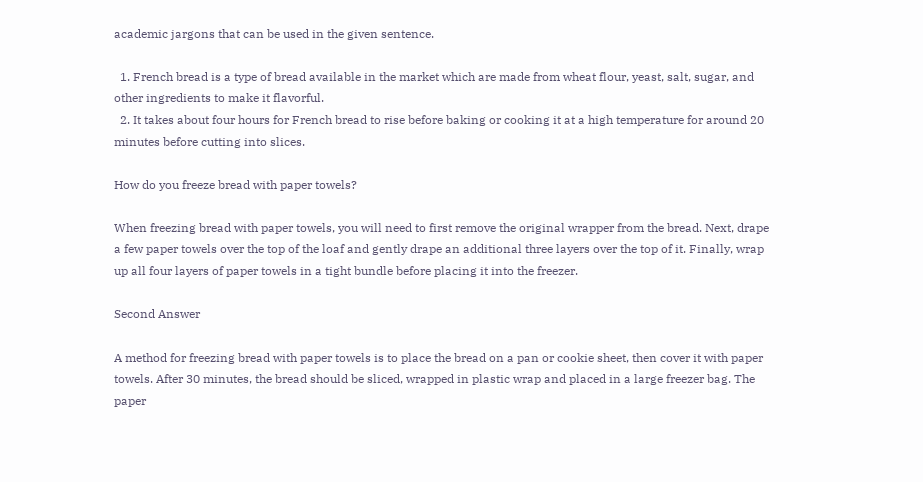academic jargons that can be used in the given sentence.

  1. French bread is a type of bread available in the market which are made from wheat flour, yeast, salt, sugar, and other ingredients to make it flavorful.
  2. It takes about four hours for French bread to rise before baking or cooking it at a high temperature for around 20 minutes before cutting into slices.

How do you freeze bread with paper towels?

When freezing bread with paper towels, you will need to first remove the original wrapper from the bread. Next, drape a few paper towels over the top of the loaf and gently drape an additional three layers over the top of it. Finally, wrap up all four layers of paper towels in a tight bundle before placing it into the freezer.

Second Answer

A method for freezing bread with paper towels is to place the bread on a pan or cookie sheet, then cover it with paper towels. After 30 minutes, the bread should be sliced, wrapped in plastic wrap and placed in a large freezer bag. The paper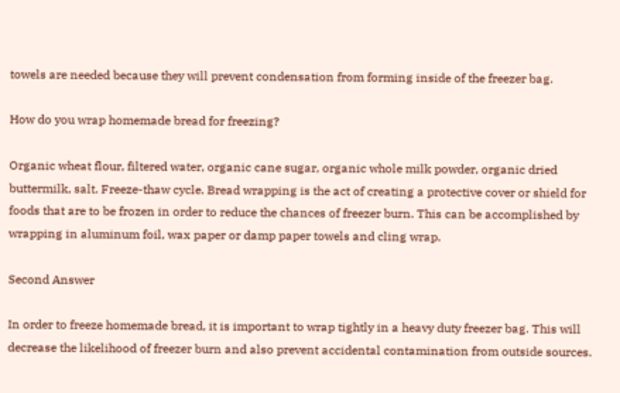towels are needed because they will prevent condensation from forming inside of the freezer bag.

How do you wrap homemade bread for freezing?

Organic wheat flour, filtered water, organic cane sugar, organic whole milk powder, organic dried buttermilk, salt. Freeze-thaw cycle. Bread wrapping is the act of creating a protective cover or shield for foods that are to be frozen in order to reduce the chances of freezer burn. This can be accomplished by wrapping in aluminum foil, wax paper or damp paper towels and cling wrap.

Second Answer

In order to freeze homemade bread, it is important to wrap tightly in a heavy duty freezer bag. This will decrease the likelihood of freezer burn and also prevent accidental contamination from outside sources.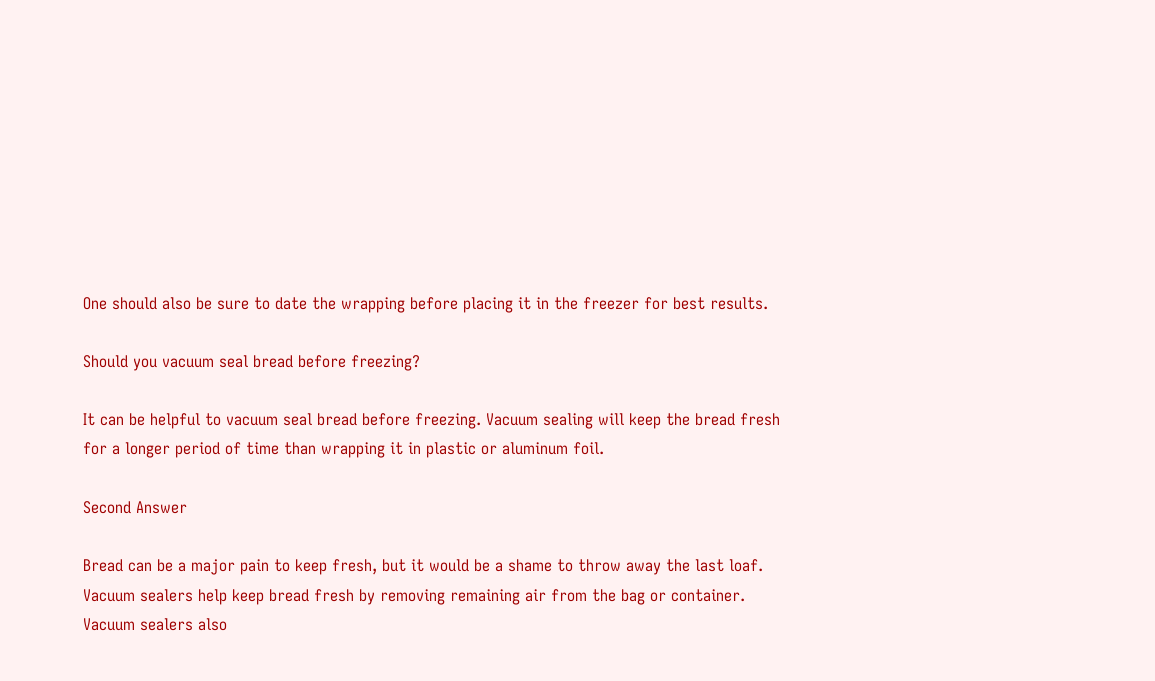One should also be sure to date the wrapping before placing it in the freezer for best results.

Should you vacuum seal bread before freezing?

It can be helpful to vacuum seal bread before freezing. Vacuum sealing will keep the bread fresh for a longer period of time than wrapping it in plastic or aluminum foil.

Second Answer

Bread can be a major pain to keep fresh, but it would be a shame to throw away the last loaf. Vacuum sealers help keep bread fresh by removing remaining air from the bag or container. Vacuum sealers also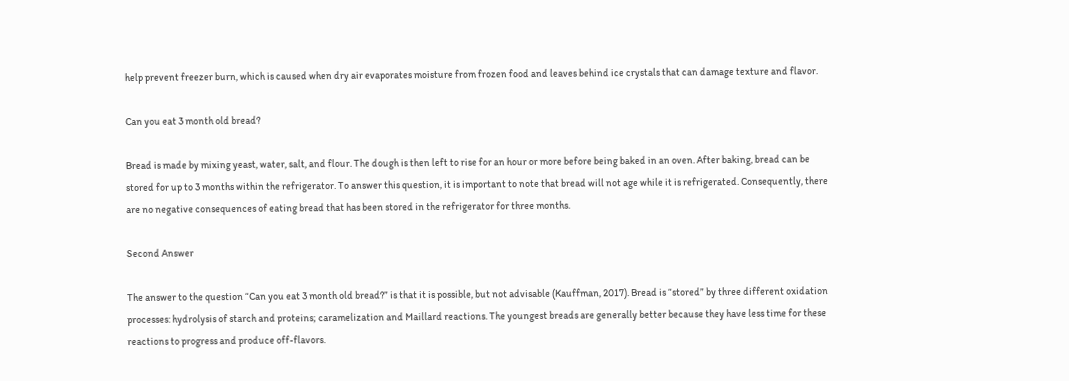help prevent freezer burn, which is caused when dry air evaporates moisture from frozen food and leaves behind ice crystals that can damage texture and flavor.

Can you eat 3 month old bread?

Bread is made by mixing yeast, water, salt, and flour. The dough is then left to rise for an hour or more before being baked in an oven. After baking, bread can be stored for up to 3 months within the refrigerator. To answer this question, it is important to note that bread will not age while it is refrigerated. Consequently, there are no negative consequences of eating bread that has been stored in the refrigerator for three months.

Second Answer

The answer to the question “Can you eat 3 month old bread?” is that it is possible, but not advisable (Kauffman, 2017). Bread is “stored” by three different oxidation processes: hydrolysis of starch and proteins; caramelization and Maillard reactions. The youngest breads are generally better because they have less time for these reactions to progress and produce off-flavors.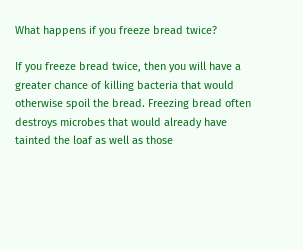What happens if you freeze bread twice?

If you freeze bread twice, then you will have a greater chance of killing bacteria that would otherwise spoil the bread. Freezing bread often destroys microbes that would already have tainted the loaf as well as those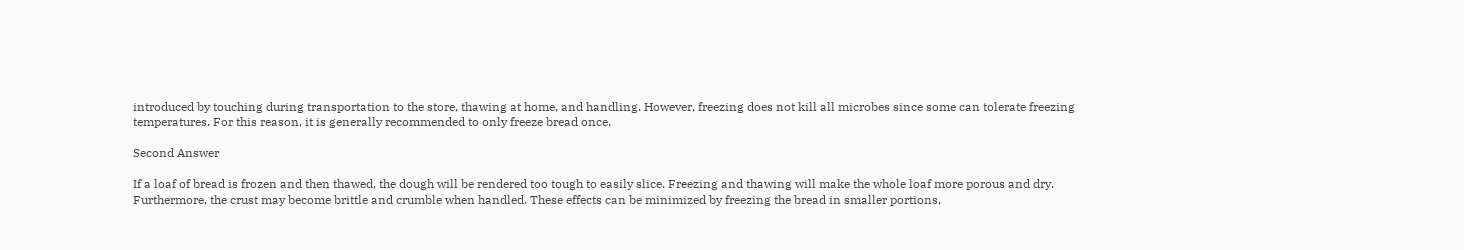introduced by touching during transportation to the store, thawing at home, and handling. However, freezing does not kill all microbes since some can tolerate freezing temperatures. For this reason, it is generally recommended to only freeze bread once.

Second Answer

If a loaf of bread is frozen and then thawed, the dough will be rendered too tough to easily slice. Freezing and thawing will make the whole loaf more porous and dry. Furthermore, the crust may become brittle and crumble when handled. These effects can be minimized by freezing the bread in smaller portions,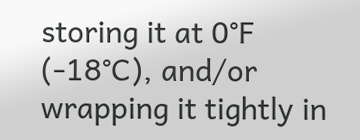storing it at 0°F (-18°C), and/or wrapping it tightly in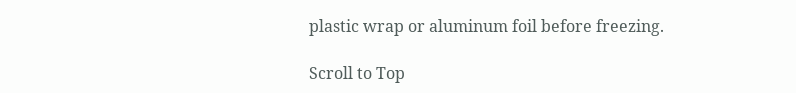plastic wrap or aluminum foil before freezing.

Scroll to Top